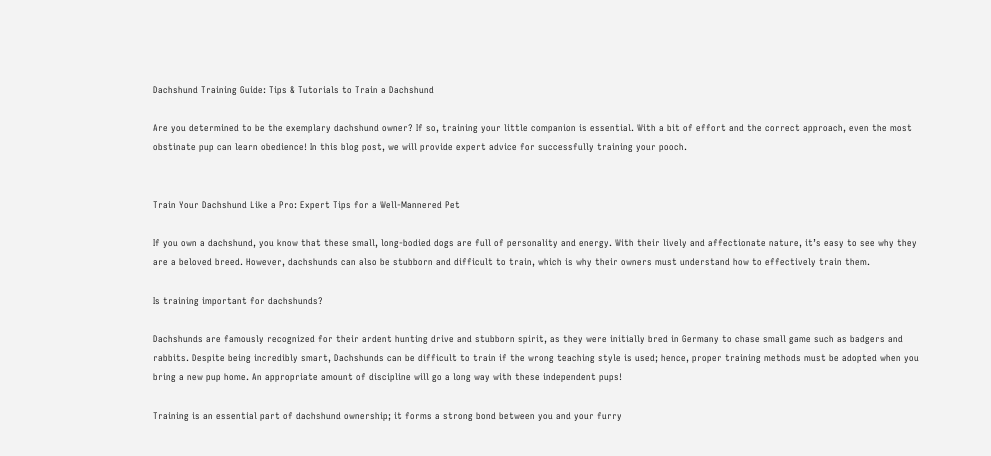Dachshund Training Guide: Tips & Tutorials to Train a Dachshund

Are you determined to be the exemplary dachshund owner? If so, training your little companion is essential. With a bit of effort and the correct approach, even the most obstinate pup can learn obedience! In this blog post, we will provide expert advice for successfully training your pooch.


Train Your Dachshund Like a Pro: Expert Tips for a Well-Mannered Pet

If you own a dachshund, you know that these small, long-bodied dogs are full of personality and energy. With their lively and affectionate nature, it’s easy to see why they are a beloved breed. However, dachshunds can also be stubborn and difficult to train, which is why their owners must understand how to effectively train them.

Is training important for dachshunds?

Dachshunds are famously recognized for their ardent hunting drive and stubborn spirit, as they were initially bred in Germany to chase small game such as badgers and rabbits. Despite being incredibly smart, Dachshunds can be difficult to train if the wrong teaching style is used; hence, proper training methods must be adopted when you bring a new pup home. An appropriate amount of discipline will go a long way with these independent pups!

Training is an essential part of dachshund ownership; it forms a strong bond between you and your furry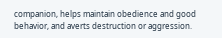companion, helps maintain obedience and good behavior, and averts destruction or aggression.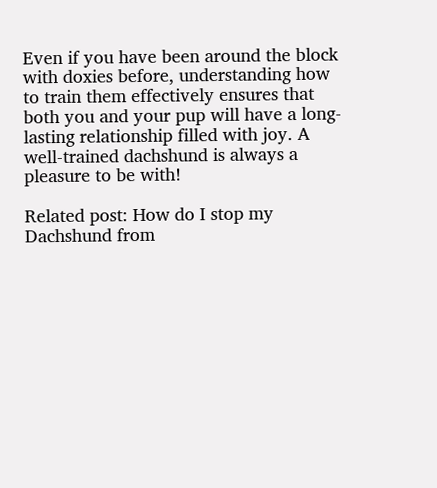Even if you have been around the block with doxies before, understanding how to train them effectively ensures that both you and your pup will have a long-lasting relationship filled with joy. A well-trained dachshund is always a pleasure to be with!

Related post: How do I stop my Dachshund from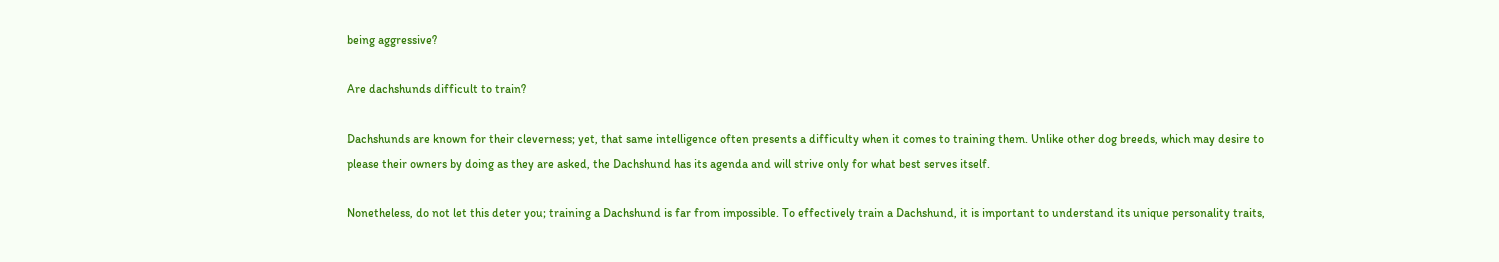being aggressive?

Are dachshunds difficult to train?

Dachshunds are known for their cleverness; yet, that same intelligence often presents a difficulty when it comes to training them. Unlike other dog breeds, which may desire to please their owners by doing as they are asked, the Dachshund has its agenda and will strive only for what best serves itself.

Nonetheless, do not let this deter you; training a Dachshund is far from impossible. To effectively train a Dachshund, it is important to understand its unique personality traits,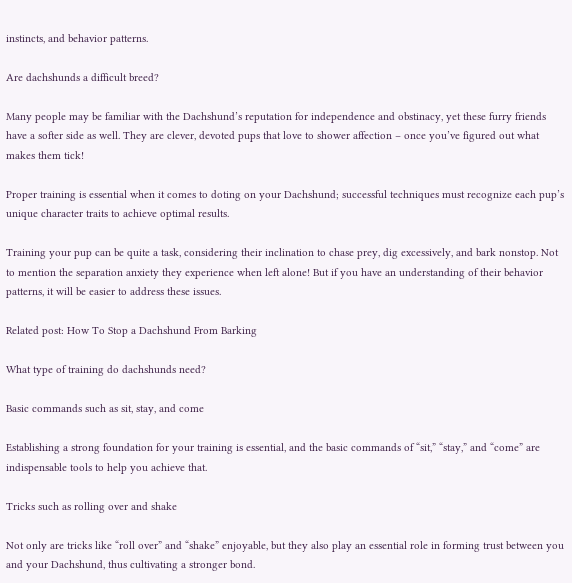instincts, and behavior patterns.

Are dachshunds a difficult breed?

Many people may be familiar with the Dachshund’s reputation for independence and obstinacy, yet these furry friends have a softer side as well. They are clever, devoted pups that love to shower affection – once you’ve figured out what makes them tick!

Proper training is essential when it comes to doting on your Dachshund; successful techniques must recognize each pup’s unique character traits to achieve optimal results.

Training your pup can be quite a task, considering their inclination to chase prey, dig excessively, and bark nonstop. Not to mention the separation anxiety they experience when left alone! But if you have an understanding of their behavior patterns, it will be easier to address these issues.

Related post: How To Stop a Dachshund From Barking

What type of training do dachshunds need?

Basic commands such as sit, stay, and come

Establishing a strong foundation for your training is essential, and the basic commands of “sit,” “stay,” and “come” are indispensable tools to help you achieve that.

Tricks such as rolling over and shake

Not only are tricks like “roll over” and “shake” enjoyable, but they also play an essential role in forming trust between you and your Dachshund, thus cultivating a stronger bond.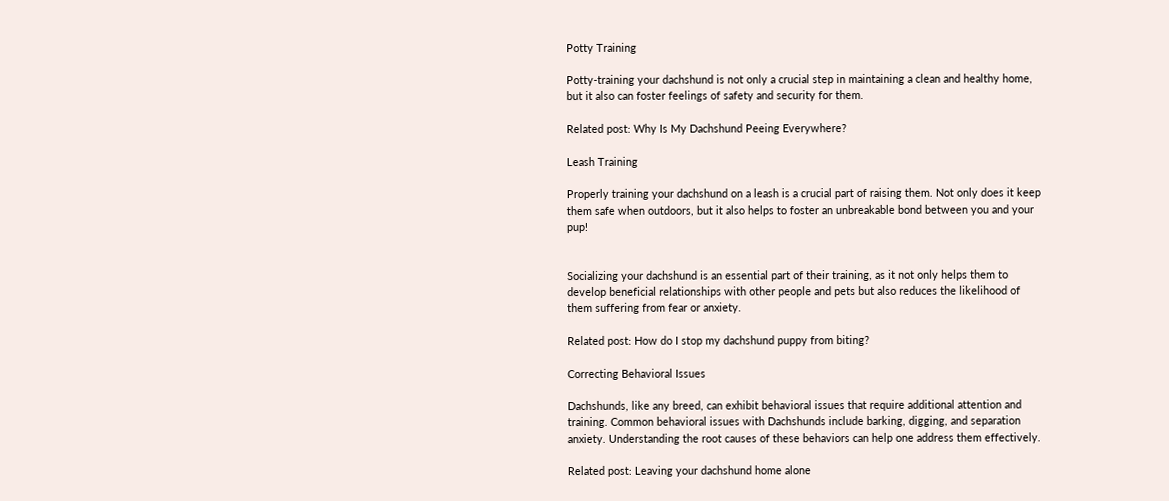Potty Training

Potty-training your dachshund is not only a crucial step in maintaining a clean and healthy home, but it also can foster feelings of safety and security for them.

Related post: Why Is My Dachshund Peeing Everywhere?

Leash Training

Properly training your dachshund on a leash is a crucial part of raising them. Not only does it keep them safe when outdoors, but it also helps to foster an unbreakable bond between you and your pup!


Socializing your dachshund is an essential part of their training, as it not only helps them to develop beneficial relationships with other people and pets but also reduces the likelihood of them suffering from fear or anxiety.

Related post: How do I stop my dachshund puppy from biting?

Correcting Behavioral Issues

Dachshunds, like any breed, can exhibit behavioral issues that require additional attention and training. Common behavioral issues with Dachshunds include barking, digging, and separation anxiety. Understanding the root causes of these behaviors can help one address them effectively.

Related post: Leaving your dachshund home alone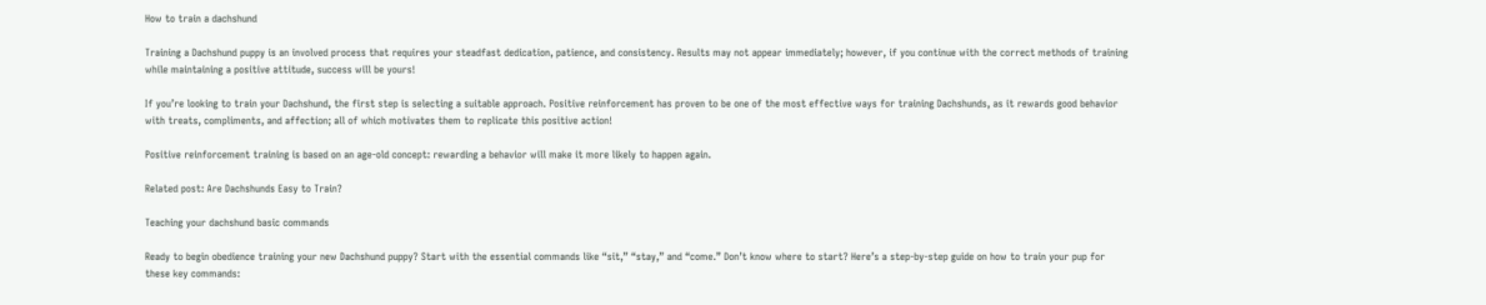How to train a dachshund

Training a Dachshund puppy is an involved process that requires your steadfast dedication, patience, and consistency. Results may not appear immediately; however, if you continue with the correct methods of training while maintaining a positive attitude, success will be yours!

If you’re looking to train your Dachshund, the first step is selecting a suitable approach. Positive reinforcement has proven to be one of the most effective ways for training Dachshunds, as it rewards good behavior with treats, compliments, and affection; all of which motivates them to replicate this positive action!

Positive reinforcement training is based on an age-old concept: rewarding a behavior will make it more likely to happen again.

Related post: Are Dachshunds Easy to Train?

Teaching your dachshund basic commands

Ready to begin obedience training your new Dachshund puppy? Start with the essential commands like “sit,” “stay,” and “come.” Don’t know where to start? Here’s a step-by-step guide on how to train your pup for these key commands: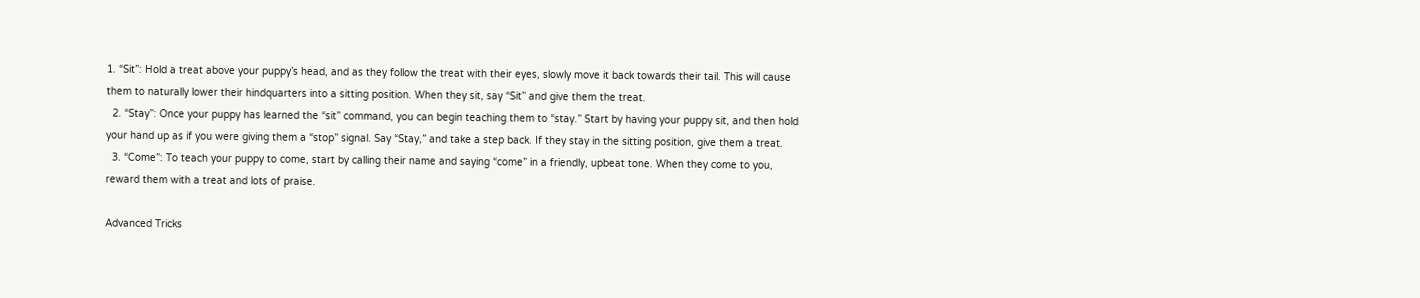1. “Sit”: Hold a treat above your puppy’s head, and as they follow the treat with their eyes, slowly move it back towards their tail. This will cause them to naturally lower their hindquarters into a sitting position. When they sit, say “Sit” and give them the treat.
  2. “Stay”: Once your puppy has learned the “sit” command, you can begin teaching them to “stay.” Start by having your puppy sit, and then hold your hand up as if you were giving them a “stop” signal. Say “Stay,” and take a step back. If they stay in the sitting position, give them a treat.
  3. “Come”: To teach your puppy to come, start by calling their name and saying “come” in a friendly, upbeat tone. When they come to you, reward them with a treat and lots of praise.

Advanced Tricks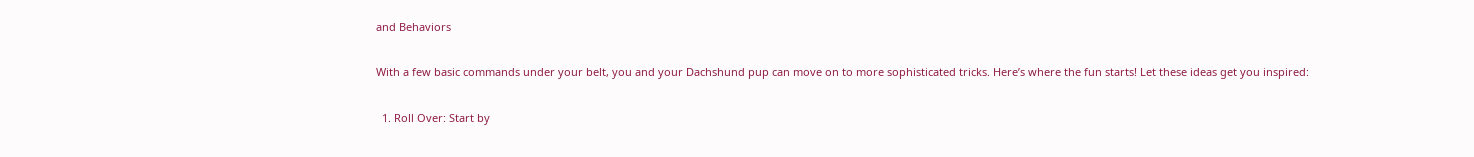and Behaviors

With a few basic commands under your belt, you and your Dachshund pup can move on to more sophisticated tricks. Here’s where the fun starts! Let these ideas get you inspired:

  1. Roll Over: Start by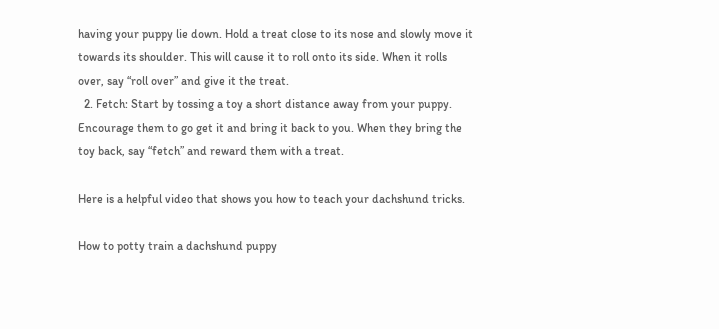having your puppy lie down. Hold a treat close to its nose and slowly move it towards its shoulder. This will cause it to roll onto its side. When it rolls over, say “roll over” and give it the treat.
  2. Fetch: Start by tossing a toy a short distance away from your puppy. Encourage them to go get it and bring it back to you. When they bring the toy back, say “fetch” and reward them with a treat.

Here is a helpful video that shows you how to teach your dachshund tricks.

How to potty train a dachshund puppy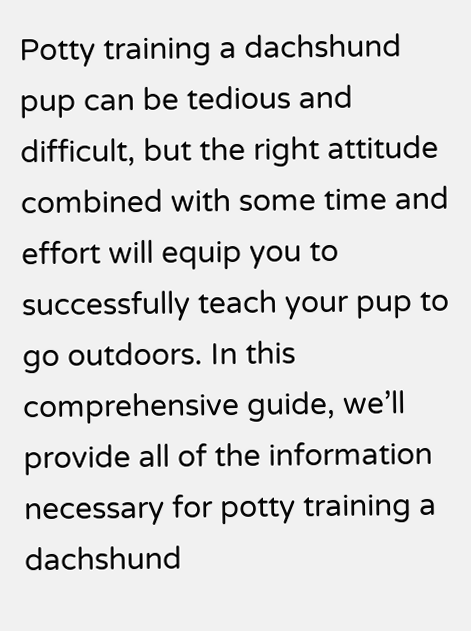Potty training a dachshund pup can be tedious and difficult, but the right attitude combined with some time and effort will equip you to successfully teach your pup to go outdoors. In this comprehensive guide, we’ll provide all of the information necessary for potty training a dachshund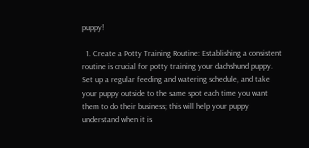puppy!

  1. Create a Potty Training Routine: Establishing a consistent routine is crucial for potty training your dachshund puppy. Set up a regular feeding and watering schedule, and take your puppy outside to the same spot each time you want them to do their business; this will help your puppy understand when it is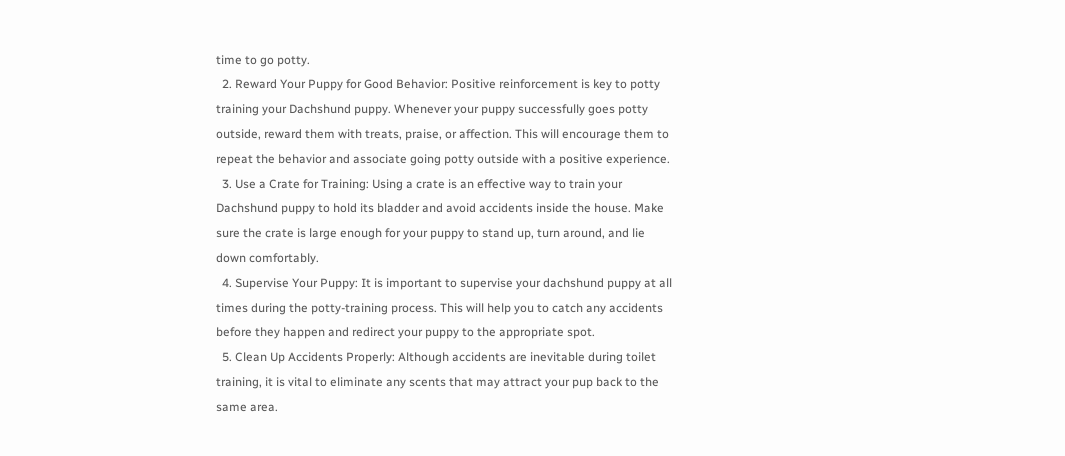time to go potty.
  2. Reward Your Puppy for Good Behavior: Positive reinforcement is key to potty training your Dachshund puppy. Whenever your puppy successfully goes potty outside, reward them with treats, praise, or affection. This will encourage them to repeat the behavior and associate going potty outside with a positive experience.
  3. Use a Crate for Training: Using a crate is an effective way to train your Dachshund puppy to hold its bladder and avoid accidents inside the house. Make sure the crate is large enough for your puppy to stand up, turn around, and lie down comfortably.
  4. Supervise Your Puppy: It is important to supervise your dachshund puppy at all times during the potty-training process. This will help you to catch any accidents before they happen and redirect your puppy to the appropriate spot.
  5. Clean Up Accidents Properly: Although accidents are inevitable during toilet training, it is vital to eliminate any scents that may attract your pup back to the same area.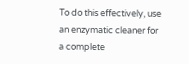To do this effectively, use an enzymatic cleaner for a complete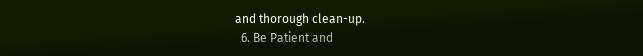and thorough clean-up.
  6. Be Patient and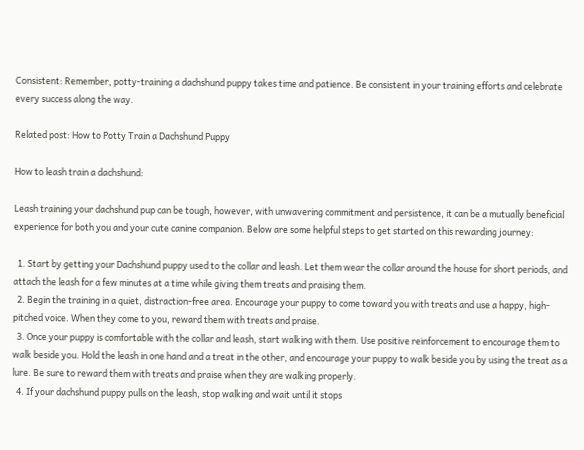Consistent: Remember, potty-training a dachshund puppy takes time and patience. Be consistent in your training efforts and celebrate every success along the way.

Related post: How to Potty Train a Dachshund Puppy

How to leash train a dachshund:

Leash training your dachshund pup can be tough, however, with unwavering commitment and persistence, it can be a mutually beneficial experience for both you and your cute canine companion. Below are some helpful steps to get started on this rewarding journey:

  1. Start by getting your Dachshund puppy used to the collar and leash. Let them wear the collar around the house for short periods, and attach the leash for a few minutes at a time while giving them treats and praising them.
  2. Begin the training in a quiet, distraction-free area. Encourage your puppy to come toward you with treats and use a happy, high-pitched voice. When they come to you, reward them with treats and praise.
  3. Once your puppy is comfortable with the collar and leash, start walking with them. Use positive reinforcement to encourage them to walk beside you. Hold the leash in one hand and a treat in the other, and encourage your puppy to walk beside you by using the treat as a lure. Be sure to reward them with treats and praise when they are walking properly.
  4. If your dachshund puppy pulls on the leash, stop walking and wait until it stops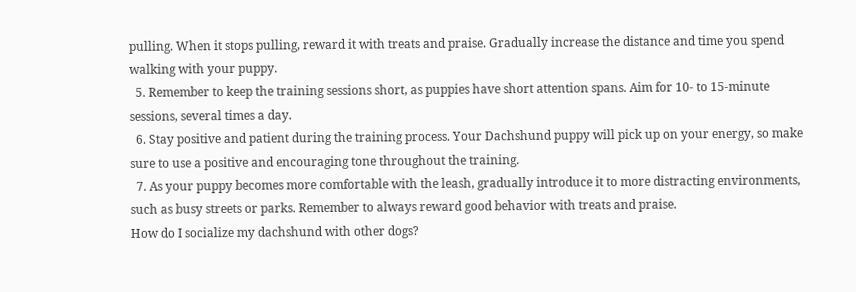pulling. When it stops pulling, reward it with treats and praise. Gradually increase the distance and time you spend walking with your puppy.
  5. Remember to keep the training sessions short, as puppies have short attention spans. Aim for 10- to 15-minute sessions, several times a day.
  6. Stay positive and patient during the training process. Your Dachshund puppy will pick up on your energy, so make sure to use a positive and encouraging tone throughout the training.
  7. As your puppy becomes more comfortable with the leash, gradually introduce it to more distracting environments, such as busy streets or parks. Remember to always reward good behavior with treats and praise.
How do I socialize my dachshund with other dogs?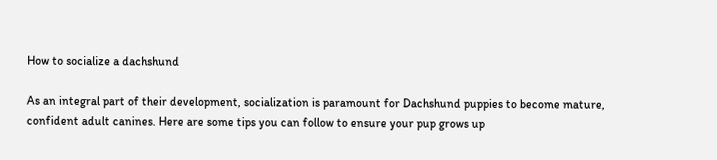How to socialize a dachshund

As an integral part of their development, socialization is paramount for Dachshund puppies to become mature, confident adult canines. Here are some tips you can follow to ensure your pup grows up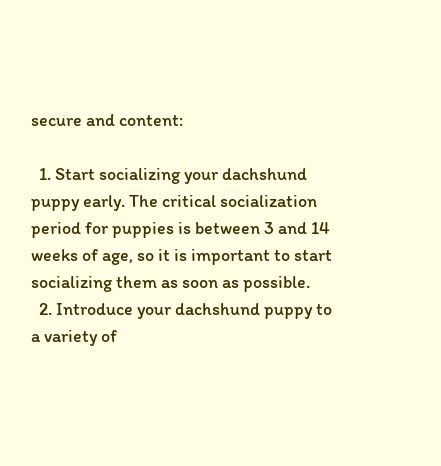secure and content:

  1. Start socializing your dachshund puppy early. The critical socialization period for puppies is between 3 and 14 weeks of age, so it is important to start socializing them as soon as possible.
  2. Introduce your dachshund puppy to a variety of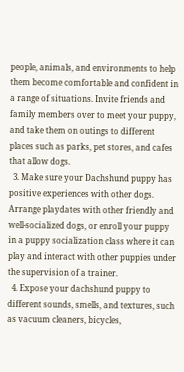people, animals, and environments to help them become comfortable and confident in a range of situations. Invite friends and family members over to meet your puppy, and take them on outings to different places such as parks, pet stores, and cafes that allow dogs.
  3. Make sure your Dachshund puppy has positive experiences with other dogs. Arrange playdates with other friendly and well-socialized dogs, or enroll your puppy in a puppy socialization class where it can play and interact with other puppies under the supervision of a trainer.
  4. Expose your dachshund puppy to different sounds, smells, and textures, such as vacuum cleaners, bicycles,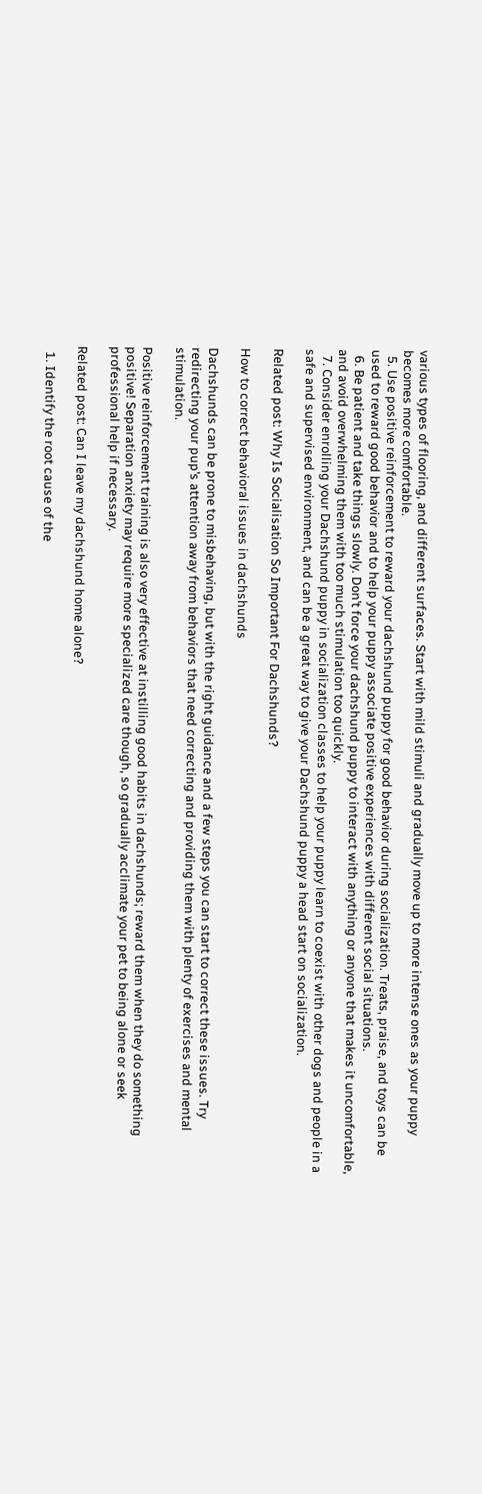various types of flooring, and different surfaces. Start with mild stimuli and gradually move up to more intense ones as your puppy becomes more comfortable.
  5. Use positive reinforcement to reward your dachshund puppy for good behavior during socialization. Treats, praise, and toys can be used to reward good behavior and to help your puppy associate positive experiences with different social situations.
  6. Be patient and take things slowly. Don’t force your dachshund puppy to interact with anything or anyone that makes it uncomfortable, and avoid overwhelming them with too much stimulation too quickly.
  7. Consider enrolling your Dachshund puppy in socialization classes to help your puppy learn to coexist with other dogs and people in a safe and supervised environment, and can be a great way to give your Dachshund puppy a head start on socialization.

Related post: Why Is Socialisation So Important For Dachshunds?

How to correct behavioral issues in dachshunds

Dachshunds can be prone to misbehaving, but with the right guidance and a few steps you can start to correct these issues. Try redirecting your pup’s attention away from behaviors that need correcting and providing them with plenty of exercises and mental stimulation.

Positive reinforcement training is also very effective at instilling good habits in dachshunds; reward them when they do something positive! Separation anxiety may require more specialized care though, so gradually acclimate your pet to being alone or seek professional help if necessary.

Related post: Can I leave my dachshund home alone?

  1. Identify the root cause of the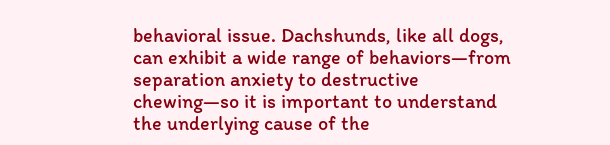behavioral issue. Dachshunds, like all dogs, can exhibit a wide range of behaviors—from separation anxiety to destructive chewing—so it is important to understand the underlying cause of the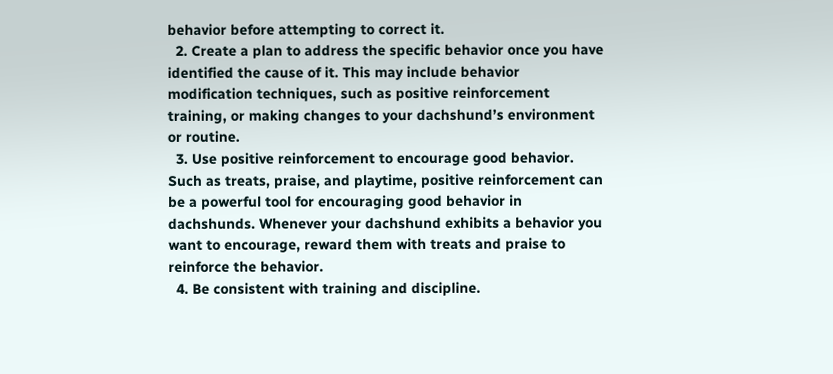behavior before attempting to correct it.
  2. Create a plan to address the specific behavior once you have identified the cause of it. This may include behavior modification techniques, such as positive reinforcement training, or making changes to your dachshund’s environment or routine.
  3. Use positive reinforcement to encourage good behavior. Such as treats, praise, and playtime, positive reinforcement can be a powerful tool for encouraging good behavior in dachshunds. Whenever your dachshund exhibits a behavior you want to encourage, reward them with treats and praise to reinforce the behavior.
  4. Be consistent with training and discipline.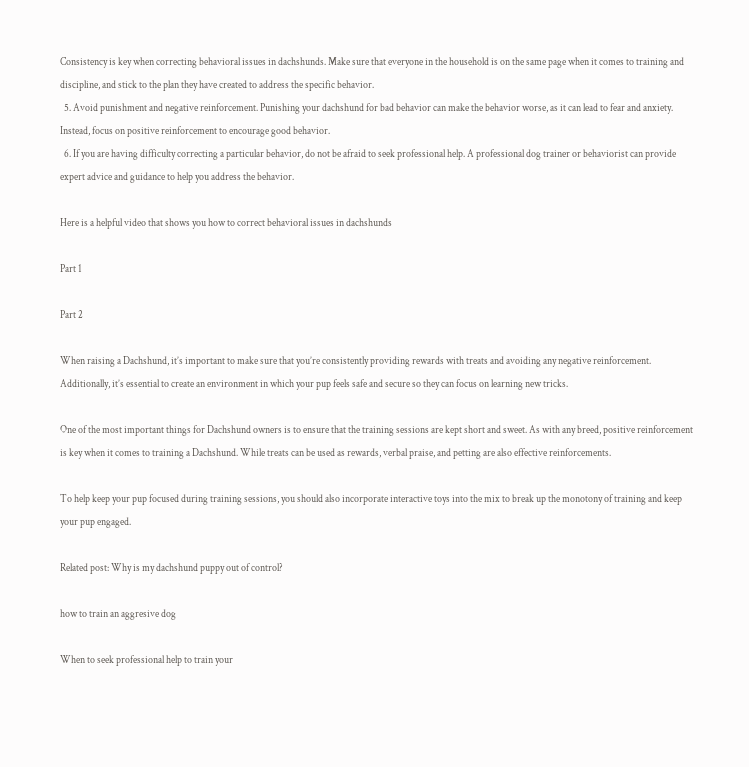Consistency is key when correcting behavioral issues in dachshunds. Make sure that everyone in the household is on the same page when it comes to training and discipline, and stick to the plan they have created to address the specific behavior.
  5. Avoid punishment and negative reinforcement. Punishing your dachshund for bad behavior can make the behavior worse, as it can lead to fear and anxiety. Instead, focus on positive reinforcement to encourage good behavior.
  6. If you are having difficulty correcting a particular behavior, do not be afraid to seek professional help. A professional dog trainer or behaviorist can provide expert advice and guidance to help you address the behavior.

Here is a helpful video that shows you how to correct behavioral issues in dachshunds

Part 1

Part 2

When raising a Dachshund, it’s important to make sure that you’re consistently providing rewards with treats and avoiding any negative reinforcement. Additionally, it’s essential to create an environment in which your pup feels safe and secure so they can focus on learning new tricks.

One of the most important things for Dachshund owners is to ensure that the training sessions are kept short and sweet. As with any breed, positive reinforcement is key when it comes to training a Dachshund. While treats can be used as rewards, verbal praise, and petting are also effective reinforcements.

To help keep your pup focused during training sessions, you should also incorporate interactive toys into the mix to break up the monotony of training and keep your pup engaged.

Related post: Why is my dachshund puppy out of control?

how to train an aggresive dog

When to seek professional help to train your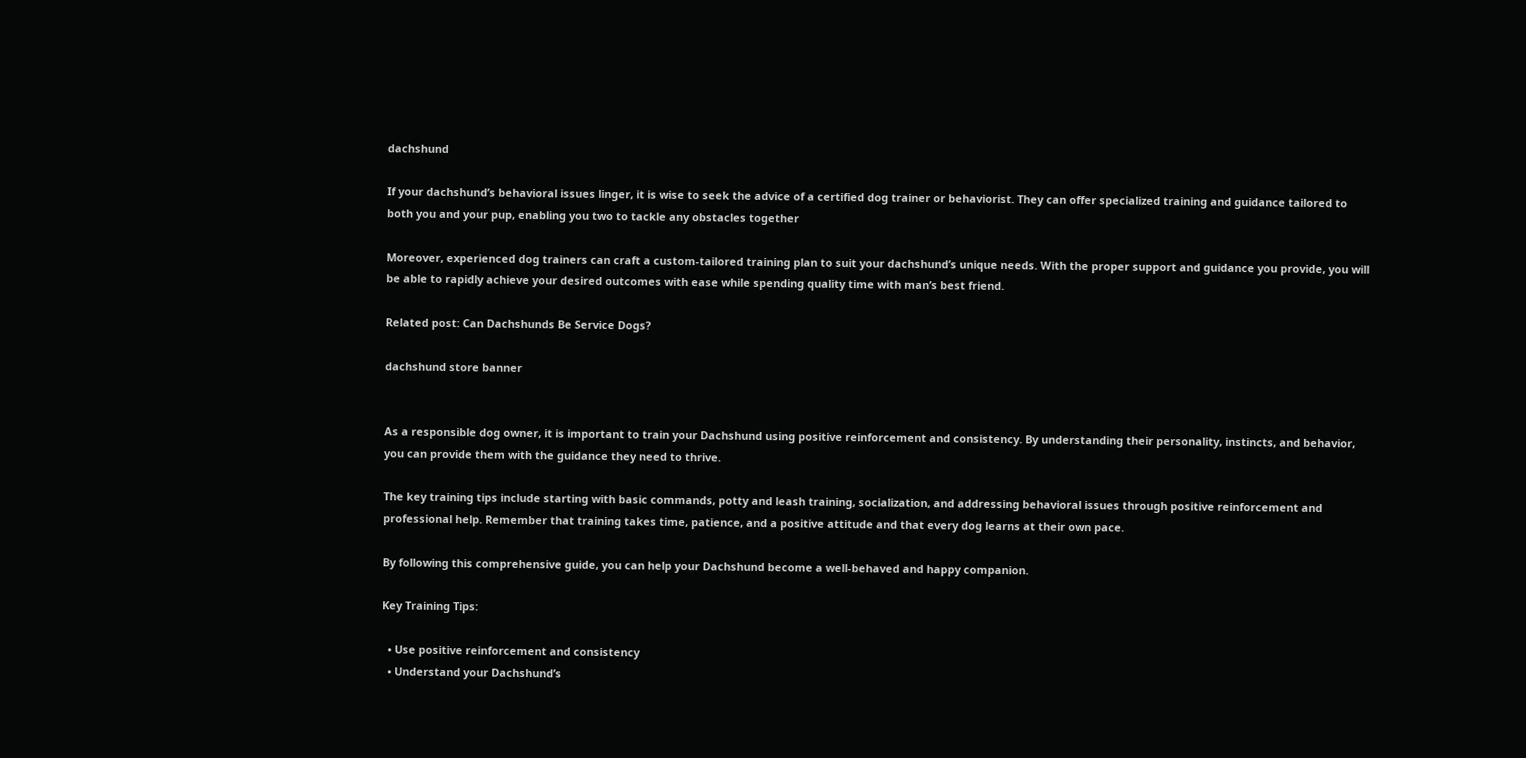dachshund

If your dachshund’s behavioral issues linger, it is wise to seek the advice of a certified dog trainer or behaviorist. They can offer specialized training and guidance tailored to both you and your pup, enabling you two to tackle any obstacles together

Moreover, experienced dog trainers can craft a custom-tailored training plan to suit your dachshund’s unique needs. With the proper support and guidance you provide, you will be able to rapidly achieve your desired outcomes with ease while spending quality time with man’s best friend.

Related post: Can Dachshunds Be Service Dogs?

dachshund store banner


As a responsible dog owner, it is important to train your Dachshund using positive reinforcement and consistency. By understanding their personality, instincts, and behavior, you can provide them with the guidance they need to thrive.

The key training tips include starting with basic commands, potty and leash training, socialization, and addressing behavioral issues through positive reinforcement and professional help. Remember that training takes time, patience, and a positive attitude and that every dog learns at their own pace.

By following this comprehensive guide, you can help your Dachshund become a well-behaved and happy companion.

Key Training Tips:

  • Use positive reinforcement and consistency
  • Understand your Dachshund’s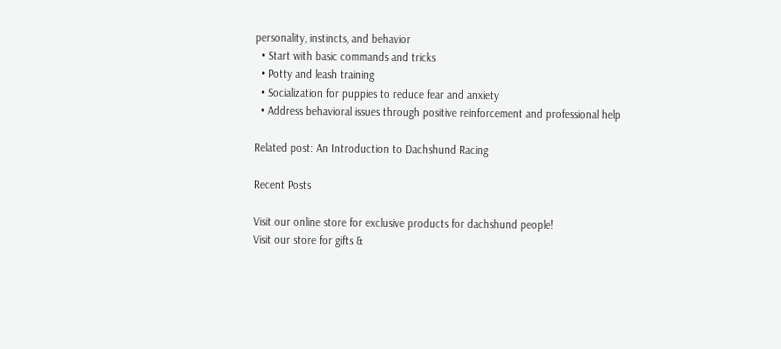personality, instincts, and behavior
  • Start with basic commands and tricks
  • Potty and leash training
  • Socialization for puppies to reduce fear and anxiety
  • Address behavioral issues through positive reinforcement and professional help

Related post: An Introduction to Dachshund Racing

Recent Posts

Visit our online store for exclusive products for dachshund people!
Visit our store for gifts &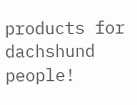products for dachshund people!